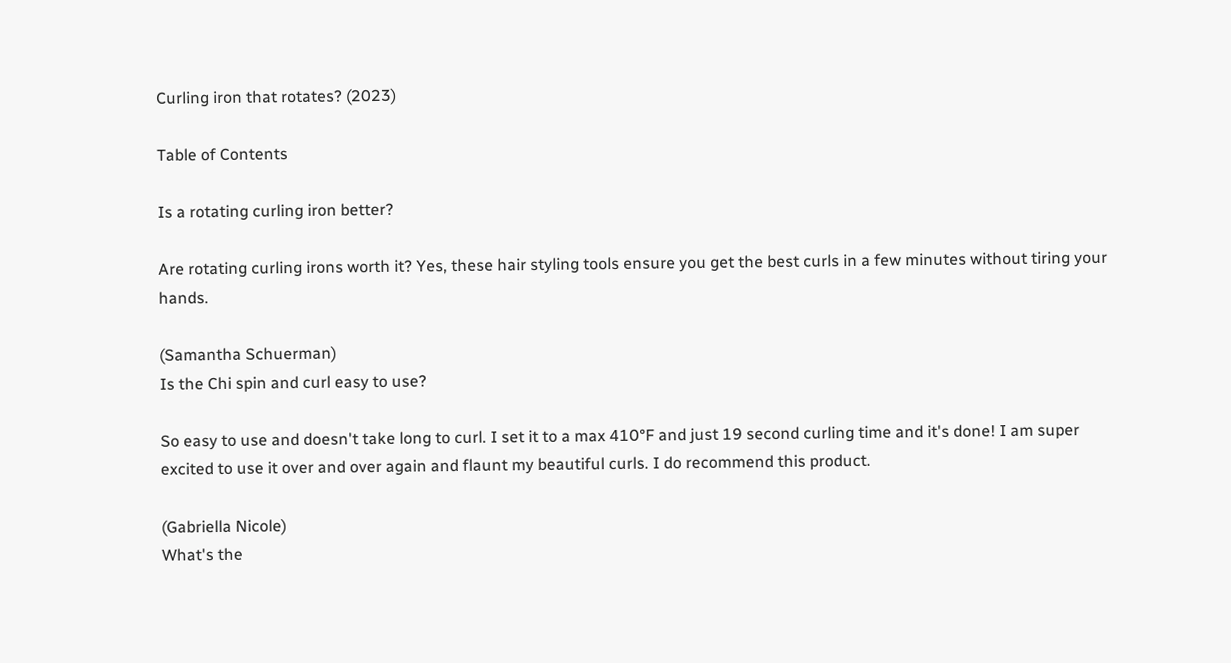Curling iron that rotates? (2023)

Table of Contents

Is a rotating curling iron better?

Are rotating curling irons worth it? Yes, these hair styling tools ensure you get the best curls in a few minutes without tiring your hands.

(Samantha Schuerman)
Is the Chi spin and curl easy to use?

So easy to use and doesn't take long to curl. I set it to a max 410°F and just 19 second curling time and it's done! I am super excited to use it over and over again and flaunt my beautiful curls. I do recommend this product.

(Gabriella Nicole)
What's the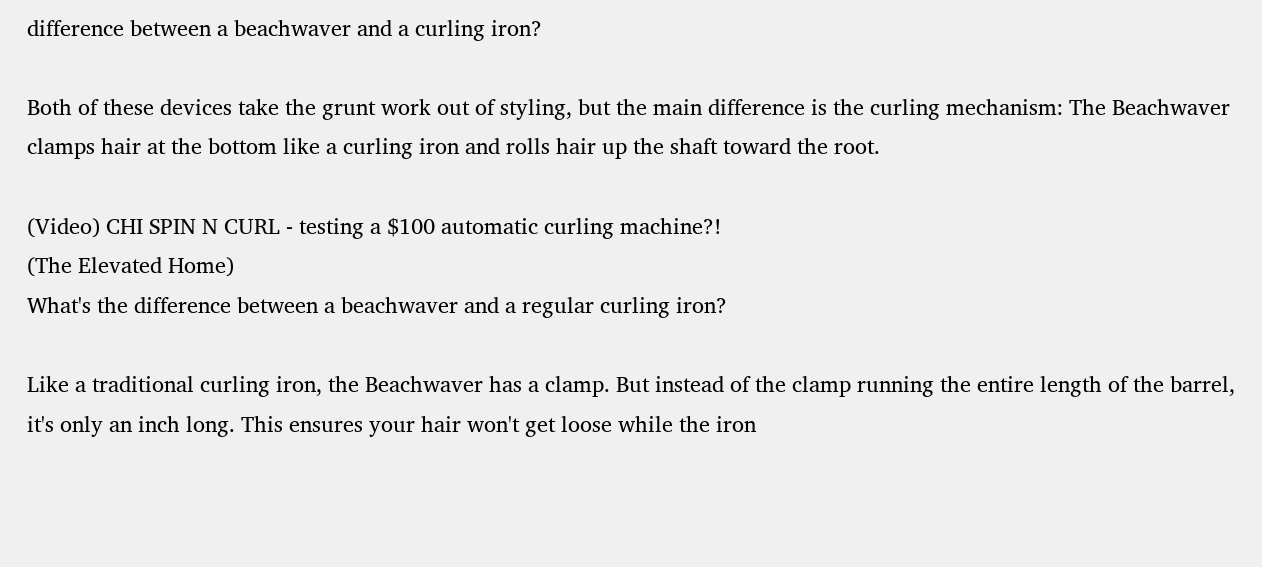difference between a beachwaver and a curling iron?

Both of these devices take the grunt work out of styling, but the main difference is the curling mechanism: The Beachwaver clamps hair at the bottom like a curling iron and rolls hair up the shaft toward the root.

(Video) CHI SPIN N CURL - testing a $100 automatic curling machine?!
(The Elevated Home)
What's the difference between a beachwaver and a regular curling iron?

Like a traditional curling iron, the Beachwaver has a clamp. But instead of the clamp running the entire length of the barrel, it's only an inch long. This ensures your hair won't get loose while the iron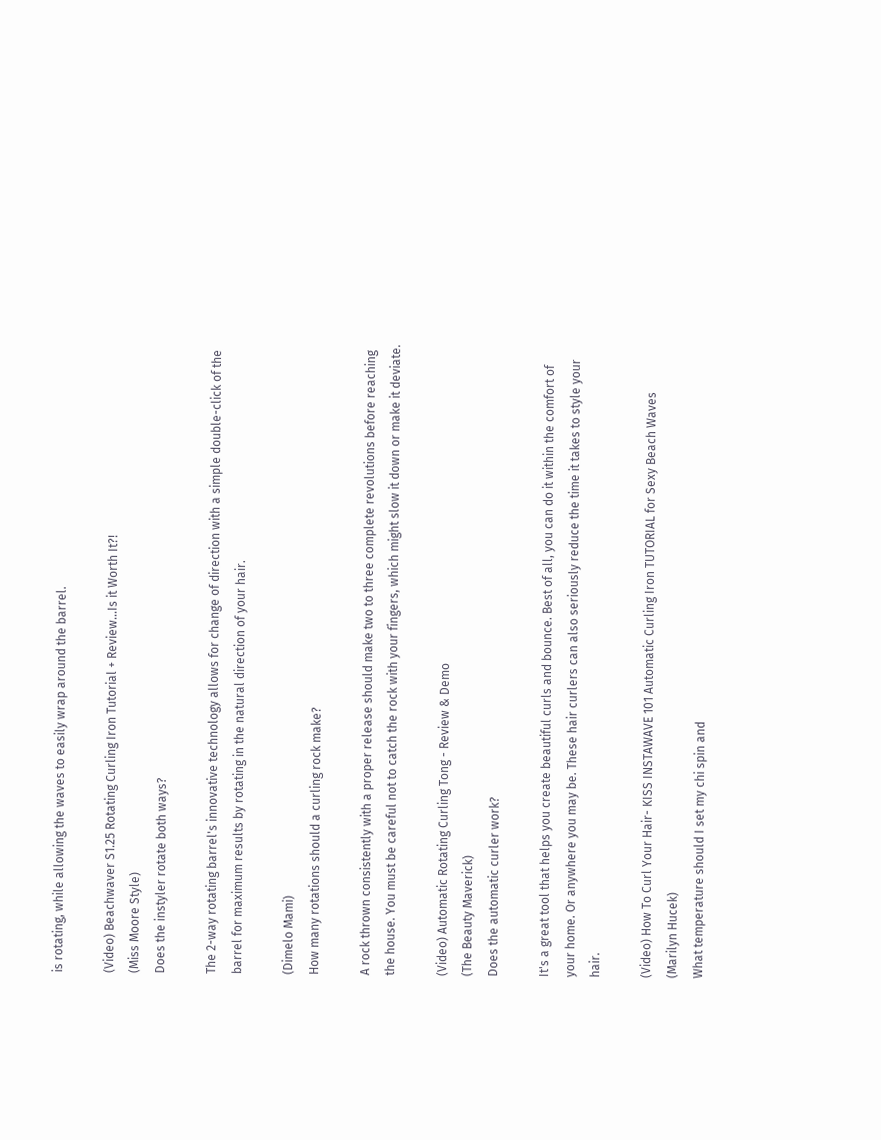is rotating, while allowing the waves to easily wrap around the barrel.

(Video) Beachwaver S1.25 Rotating Curling Iron Tutorial + Review...Is it Worth It?!
(Miss Moore Style)
Does the instyler rotate both ways?

The 2-way rotating barrel's innovative technology allows for change of direction with a simple double-click of the barrel for maximum results by rotating in the natural direction of your hair.

(Dimelo Mami)
How many rotations should a curling rock make?

A rock thrown consistently with a proper release should make two to three complete revolutions before reaching the house. You must be careful not to catch the rock with your fingers, which might slow it down or make it deviate.

(Video) Automatic Rotating Curling Tong - Review & Demo
(The Beauty Maverick)
Does the automatic curler work?

It's a great tool that helps you create beautiful curls and bounce. Best of all, you can do it within the comfort of your home. Or anywhere you may be. These hair curlers can also seriously reduce the time it takes to style your hair.

(Video) How To Curl Your Hair- KISS INSTAWAVE 101 Automatic Curling Iron TUTORIAL for Sexy Beach Waves
(Marilyn Hucek)
What temperature should I set my chi spin and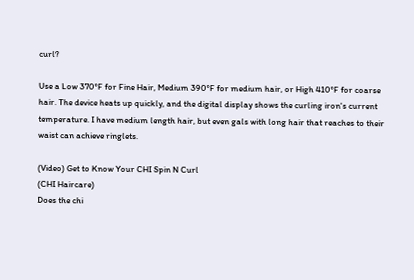curl?

Use a Low 370°F for Fine Hair, Medium 390°F for medium hair, or High 410°F for coarse hair. The device heats up quickly, and the digital display shows the curling iron's current temperature. I have medium length hair, but even gals with long hair that reaches to their waist can achieve ringlets.

(Video) Get to Know Your CHI Spin N Curl
(CHI Haircare)
Does the chi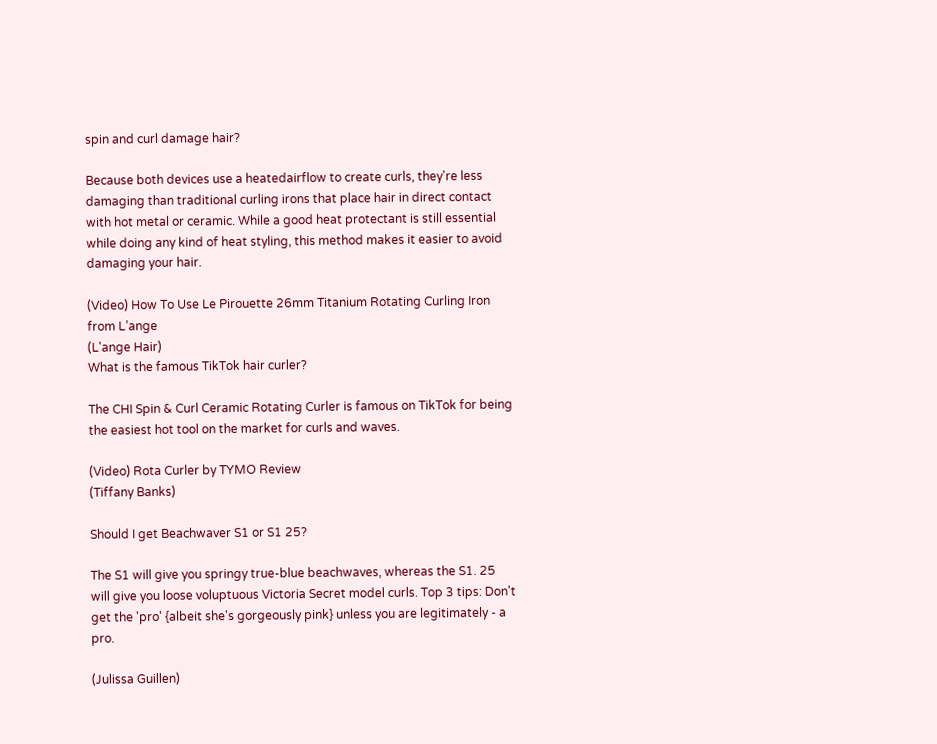spin and curl damage hair?

Because both devices use a heatedairflow to create curls, they're less damaging than traditional curling irons that place hair in direct contact with hot metal or ceramic. While a good heat protectant is still essential while doing any kind of heat styling, this method makes it easier to avoid damaging your hair.

(Video) How To Use Le Pirouette 26mm Titanium Rotating Curling Iron from L’ange
(L'ange Hair)
What is the famous TikTok hair curler?

The CHI Spin & Curl Ceramic Rotating Curler is famous on TikTok for being the easiest hot tool on the market for curls and waves.

(Video) Rota Curler by TYMO Review
(Tiffany Banks)

Should I get Beachwaver S1 or S1 25?

The S1 will give you springy true-blue beachwaves, whereas the S1. 25 will give you loose voluptuous Victoria Secret model curls. Top 3 tips: Don't get the 'pro' {albeit she's gorgeously pink} unless you are legitimately - a pro.

(Julissa Guillen)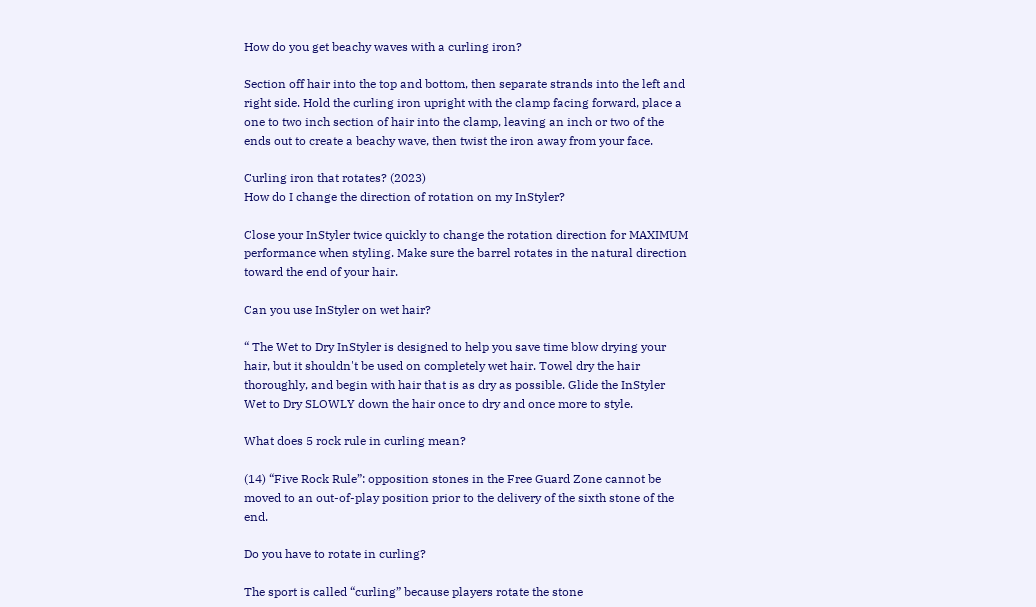How do you get beachy waves with a curling iron?

Section off hair into the top and bottom, then separate strands into the left and right side. Hold the curling iron upright with the clamp facing forward, place a one to two inch section of hair into the clamp, leaving an inch or two of the ends out to create a beachy wave, then twist the iron away from your face.

Curling iron that rotates? (2023)
How do I change the direction of rotation on my InStyler?

Close your InStyler twice quickly to change the rotation direction for MAXIMUM performance when styling. Make sure the barrel rotates in the natural direction toward the end of your hair.

Can you use InStyler on wet hair?

“ The Wet to Dry InStyler is designed to help you save time blow drying your hair, but it shouldn't be used on completely wet hair. Towel dry the hair thoroughly, and begin with hair that is as dry as possible. Glide the InStyler Wet to Dry SLOWLY down the hair once to dry and once more to style.

What does 5 rock rule in curling mean?

(14) “Five Rock Rule”: opposition stones in the Free Guard Zone cannot be moved to an out-of-play position prior to the delivery of the sixth stone of the end.

Do you have to rotate in curling?

The sport is called “curling” because players rotate the stone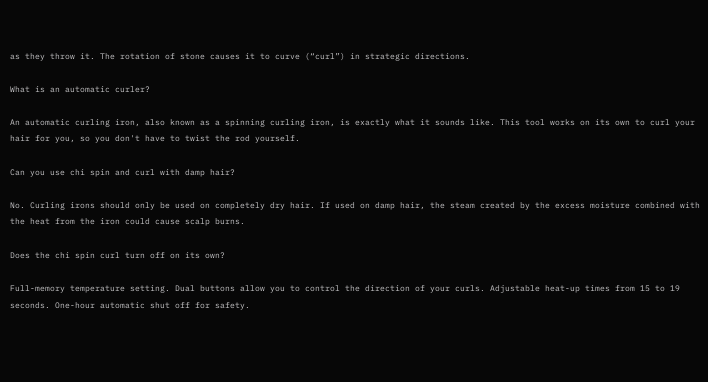as they throw it. The rotation of stone causes it to curve (“curl”) in strategic directions.

What is an automatic curler?

An automatic curling iron, also known as a spinning curling iron, is exactly what it sounds like. This tool works on its own to curl your hair for you, so you don't have to twist the rod yourself.

Can you use chi spin and curl with damp hair?

No. Curling irons should only be used on completely dry hair. If used on damp hair, the steam created by the excess moisture combined with the heat from the iron could cause scalp burns.

Does the chi spin curl turn off on its own?

Full-memory temperature setting. Dual buttons allow you to control the direction of your curls. Adjustable heat-up times from 15 to 19 seconds. One-hour automatic shut off for safety.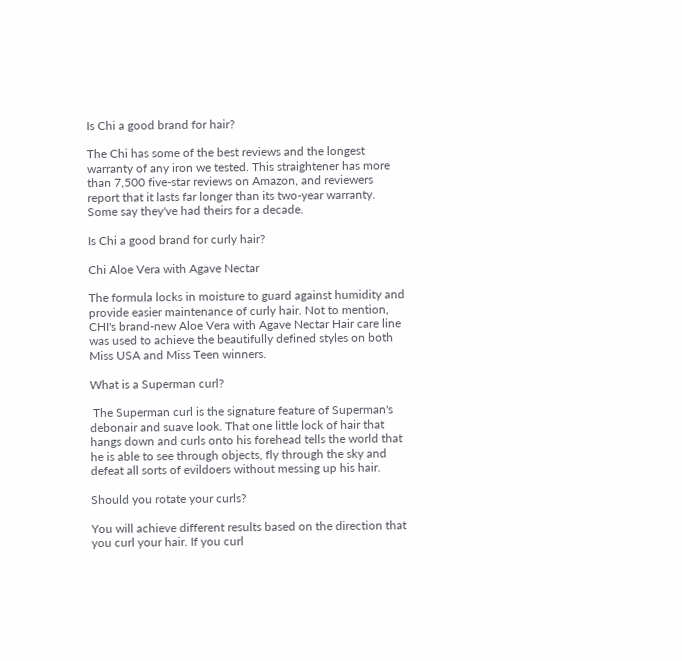Is Chi a good brand for hair?

The Chi has some of the best reviews and the longest warranty of any iron we tested. This straightener has more than 7,500 five-star reviews on Amazon, and reviewers report that it lasts far longer than its two-year warranty. Some say they've had theirs for a decade.

Is Chi a good brand for curly hair?

Chi Aloe Vera with Agave Nectar

The formula locks in moisture to guard against humidity and provide easier maintenance of curly hair. Not to mention, CHI's brand-new Aloe Vera with Agave Nectar Hair care line was used to achieve the beautifully defined styles on both Miss USA and Miss Teen winners.

What is a Superman curl?

 The Superman curl is the signature feature of Superman's debonair and suave look. That one little lock of hair that hangs down and curls onto his forehead tells the world that he is able to see through objects, fly through the sky and defeat all sorts of evildoers without messing up his hair.

Should you rotate your curls?

You will achieve different results based on the direction that you curl your hair. If you curl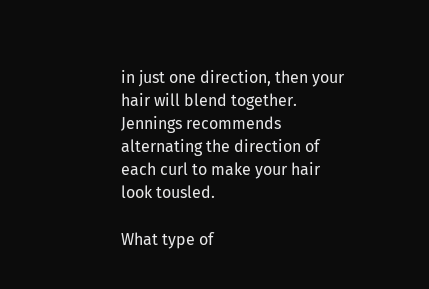in just one direction, then your hair will blend together. Jennings recommends alternating the direction of each curl to make your hair look tousled.

What type of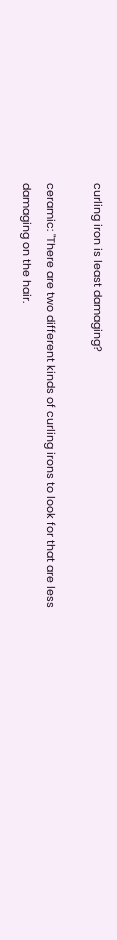curling iron is least damaging?

ceramic: "There are two different kinds of curling irons to look for that are less damaging on the hair.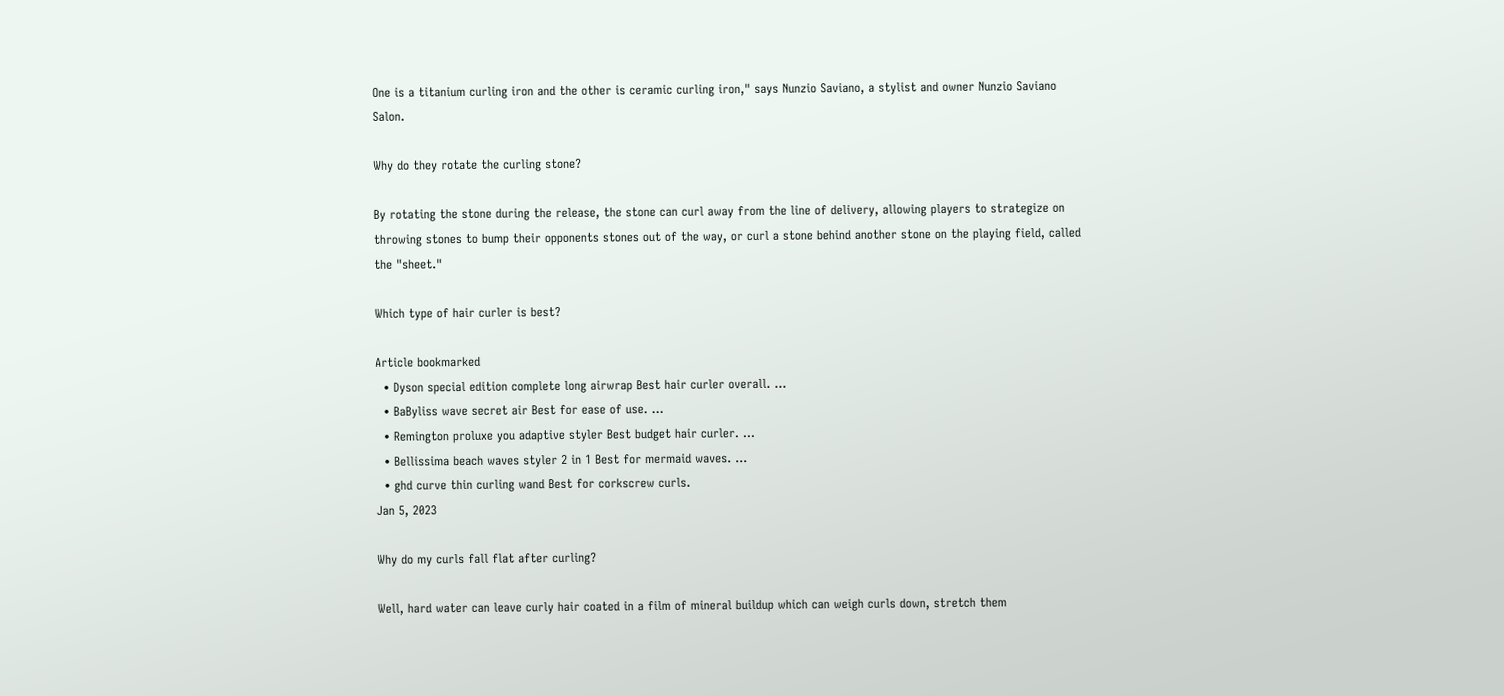One is a titanium curling iron and the other is ceramic curling iron," says Nunzio Saviano, a stylist and owner Nunzio Saviano Salon.

Why do they rotate the curling stone?

By rotating the stone during the release, the stone can curl away from the line of delivery, allowing players to strategize on throwing stones to bump their opponents stones out of the way, or curl a stone behind another stone on the playing field, called the "sheet."

Which type of hair curler is best?

Article bookmarked
  • Dyson special edition complete long airwrap Best hair curler overall. ...
  • BaByliss wave secret air Best for ease of use. ...
  • Remington proluxe you adaptive styler Best budget hair curler. ...
  • Bellissima beach waves styler 2 in 1 Best for mermaid waves. ...
  • ghd curve thin curling wand Best for corkscrew curls.
Jan 5, 2023

Why do my curls fall flat after curling?

Well, hard water can leave curly hair coated in a film of mineral buildup which can weigh curls down, stretch them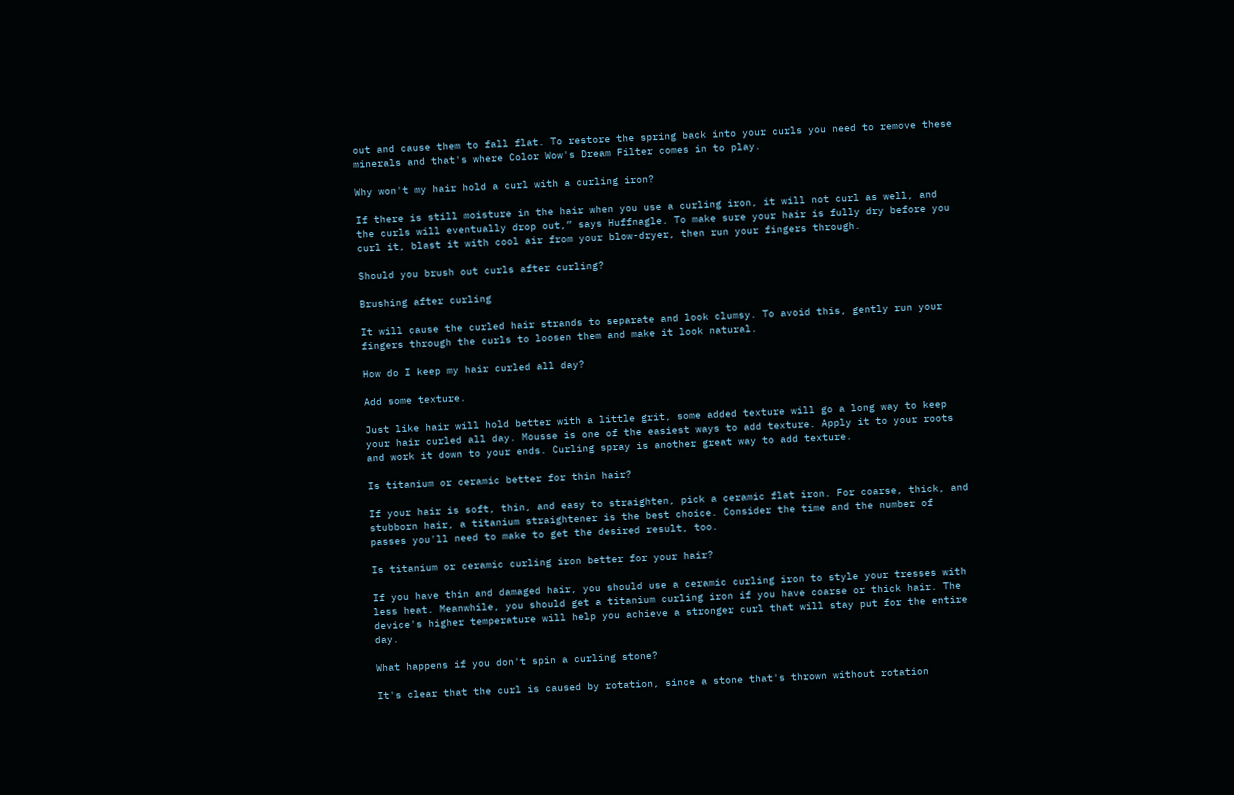out and cause them to fall flat. To restore the spring back into your curls you need to remove these minerals and that's where Color Wow's Dream Filter comes in to play.

Why won't my hair hold a curl with a curling iron?

If there is still moisture in the hair when you use a curling iron, it will not curl as well, and the curls will eventually drop out,” says Huffnagle. To make sure your hair is fully dry before you curl it, blast it with cool air from your blow-dryer, then run your fingers through.

Should you brush out curls after curling?

Brushing after curling

It will cause the curled hair strands to separate and look clumsy. To avoid this, gently run your fingers through the curls to loosen them and make it look natural.

How do I keep my hair curled all day?

Add some texture.

Just like hair will hold better with a little grit, some added texture will go a long way to keep your hair curled all day. Mousse is one of the easiest ways to add texture. Apply it to your roots and work it down to your ends. Curling spray is another great way to add texture.

Is titanium or ceramic better for thin hair?

If your hair is soft, thin, and easy to straighten, pick a ceramic flat iron. For coarse, thick, and stubborn hair, a titanium straightener is the best choice. Consider the time and the number of passes you'll need to make to get the desired result, too.

Is titanium or ceramic curling iron better for your hair?

If you have thin and damaged hair, you should use a ceramic curling iron to style your tresses with less heat. Meanwhile, you should get a titanium curling iron if you have coarse or thick hair. The device's higher temperature will help you achieve a stronger curl that will stay put for the entire day.

What happens if you don't spin a curling stone?

It's clear that the curl is caused by rotation, since a stone that's thrown without rotation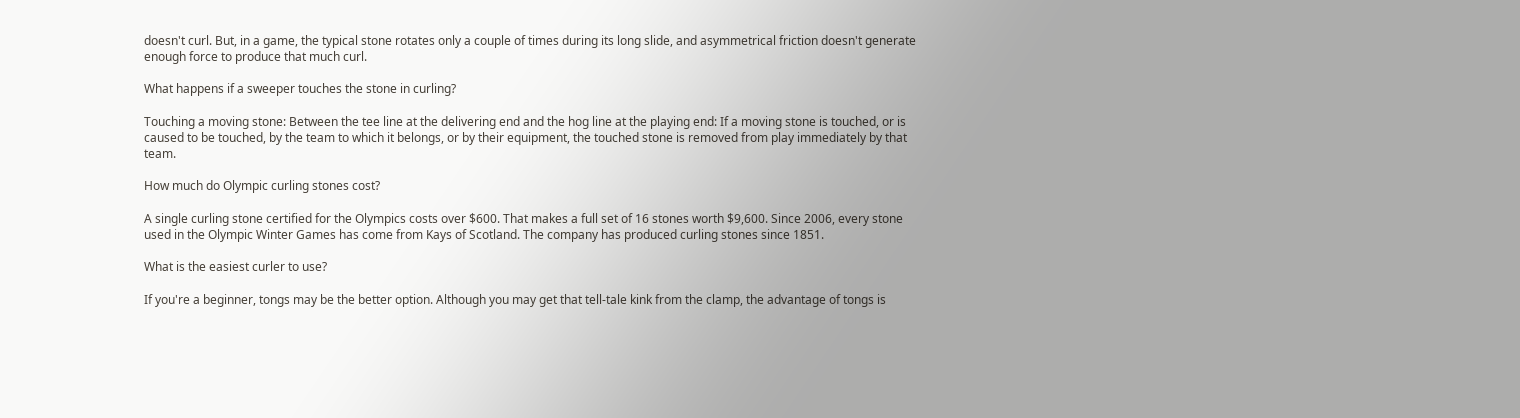doesn't curl. But, in a game, the typical stone rotates only a couple of times during its long slide, and asymmetrical friction doesn't generate enough force to produce that much curl.

What happens if a sweeper touches the stone in curling?

Touching a moving stone: Between the tee line at the delivering end and the hog line at the playing end: If a moving stone is touched, or is caused to be touched, by the team to which it belongs, or by their equipment, the touched stone is removed from play immediately by that team.

How much do Olympic curling stones cost?

A single curling stone certified for the Olympics costs over $600. That makes a full set of 16 stones worth $9,600. Since 2006, every stone used in the Olympic Winter Games has come from Kays of Scotland. The company has produced curling stones since 1851.

What is the easiest curler to use?

If you're a beginner, tongs may be the better option. Although you may get that tell-tale kink from the clamp, the advantage of tongs is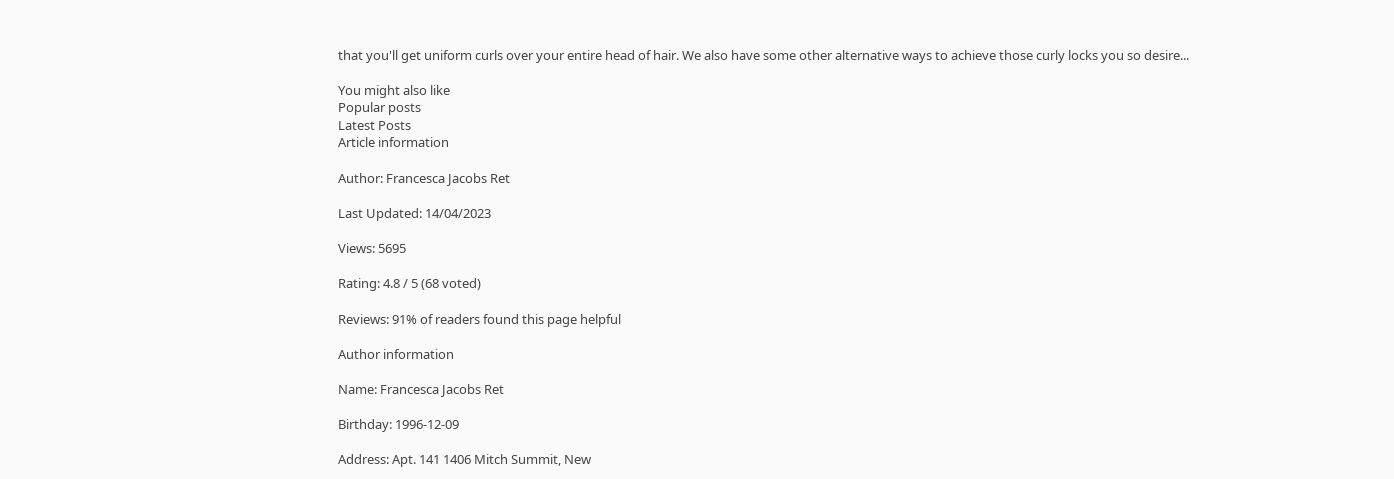that you'll get uniform curls over your entire head of hair. We also have some other alternative ways to achieve those curly locks you so desire...

You might also like
Popular posts
Latest Posts
Article information

Author: Francesca Jacobs Ret

Last Updated: 14/04/2023

Views: 5695

Rating: 4.8 / 5 (68 voted)

Reviews: 91% of readers found this page helpful

Author information

Name: Francesca Jacobs Ret

Birthday: 1996-12-09

Address: Apt. 141 1406 Mitch Summit, New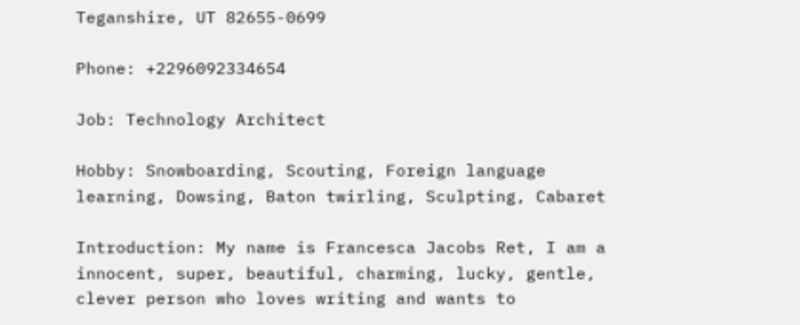Teganshire, UT 82655-0699

Phone: +2296092334654

Job: Technology Architect

Hobby: Snowboarding, Scouting, Foreign language learning, Dowsing, Baton twirling, Sculpting, Cabaret

Introduction: My name is Francesca Jacobs Ret, I am a innocent, super, beautiful, charming, lucky, gentle, clever person who loves writing and wants to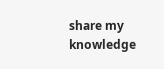share my knowledge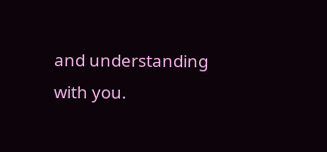and understanding with you.